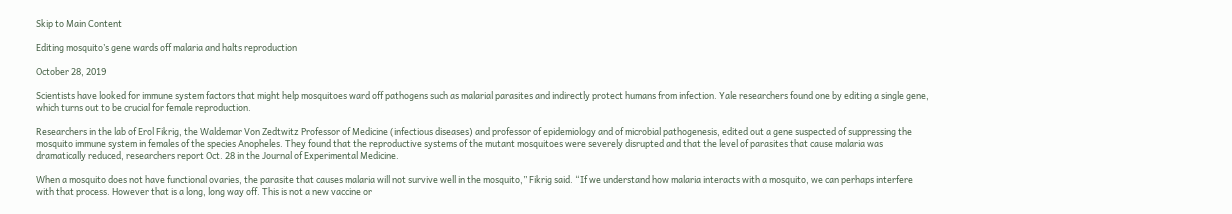Skip to Main Content

Editing mosquito’s gene wards off malaria and halts reproduction

October 28, 2019

Scientists have looked for immune system factors that might help mosquitoes ward off pathogens such as malarial parasites and indirectly protect humans from infection. Yale researchers found one by editing a single gene, which turns out to be crucial for female reproduction.

Researchers in the lab of Erol Fikrig, the Waldemar Von Zedtwitz Professor of Medicine (infectious diseases) and professor of epidemiology and of microbial pathogenesis, edited out a gene suspected of suppressing the mosquito immune system in females of the species Anopheles. They found that the reproductive systems of the mutant mosquitoes were severely disrupted and that the level of parasites that cause malaria was dramatically reduced, researchers report Oct. 28 in the Journal of Experimental Medicine.

When a mosquito does not have functional ovaries, the parasite that causes malaria will not survive well in the mosquito,” Fikrig said. “If we understand how malaria interacts with a mosquito, we can perhaps interfere with that process. However that is a long, long way off. This is not a new vaccine or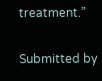treatment.”

Submitted by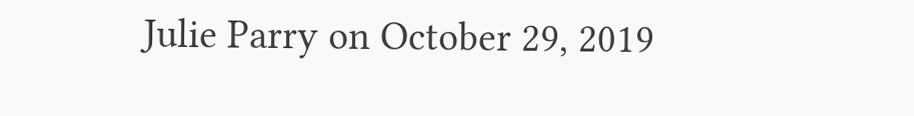Julie Parry on October 29, 2019